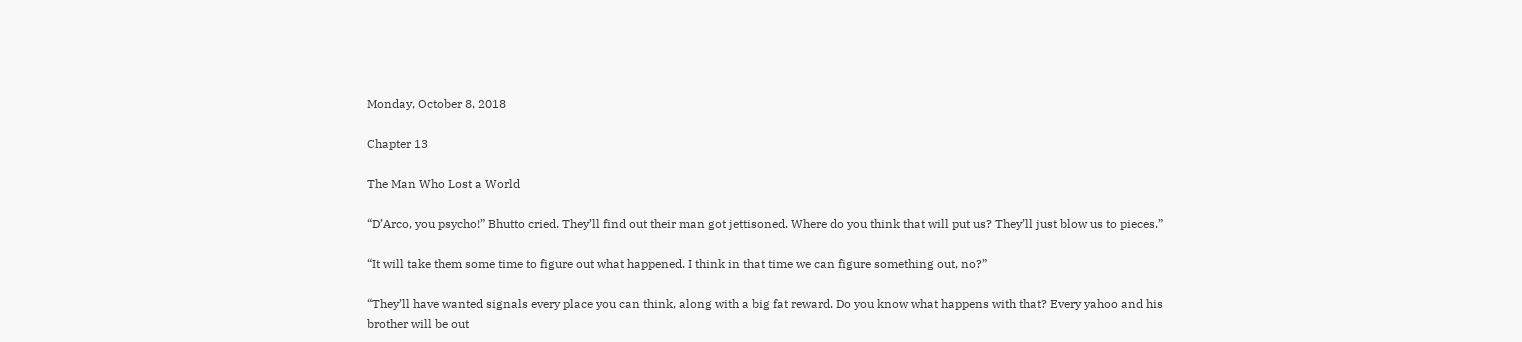Monday, October 8, 2018

Chapter 13

The Man Who Lost a World

“D’Arco, you psycho!” Bhutto cried. They’ll find out their man got jettisoned. Where do you think that will put us? They’ll just blow us to pieces.”

“It will take them some time to figure out what happened. I think in that time we can figure something out, no?”

“They’ll have wanted signals every place you can think, along with a big fat reward. Do you know what happens with that? Every yahoo and his brother will be out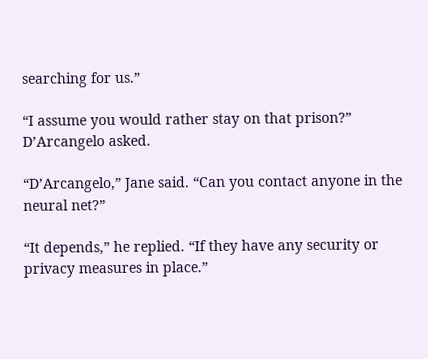searching for us.”

“I assume you would rather stay on that prison?” D’Arcangelo asked.

“D’Arcangelo,” Jane said. “Can you contact anyone in the neural net?”

“It depends,” he replied. “If they have any security or privacy measures in place.”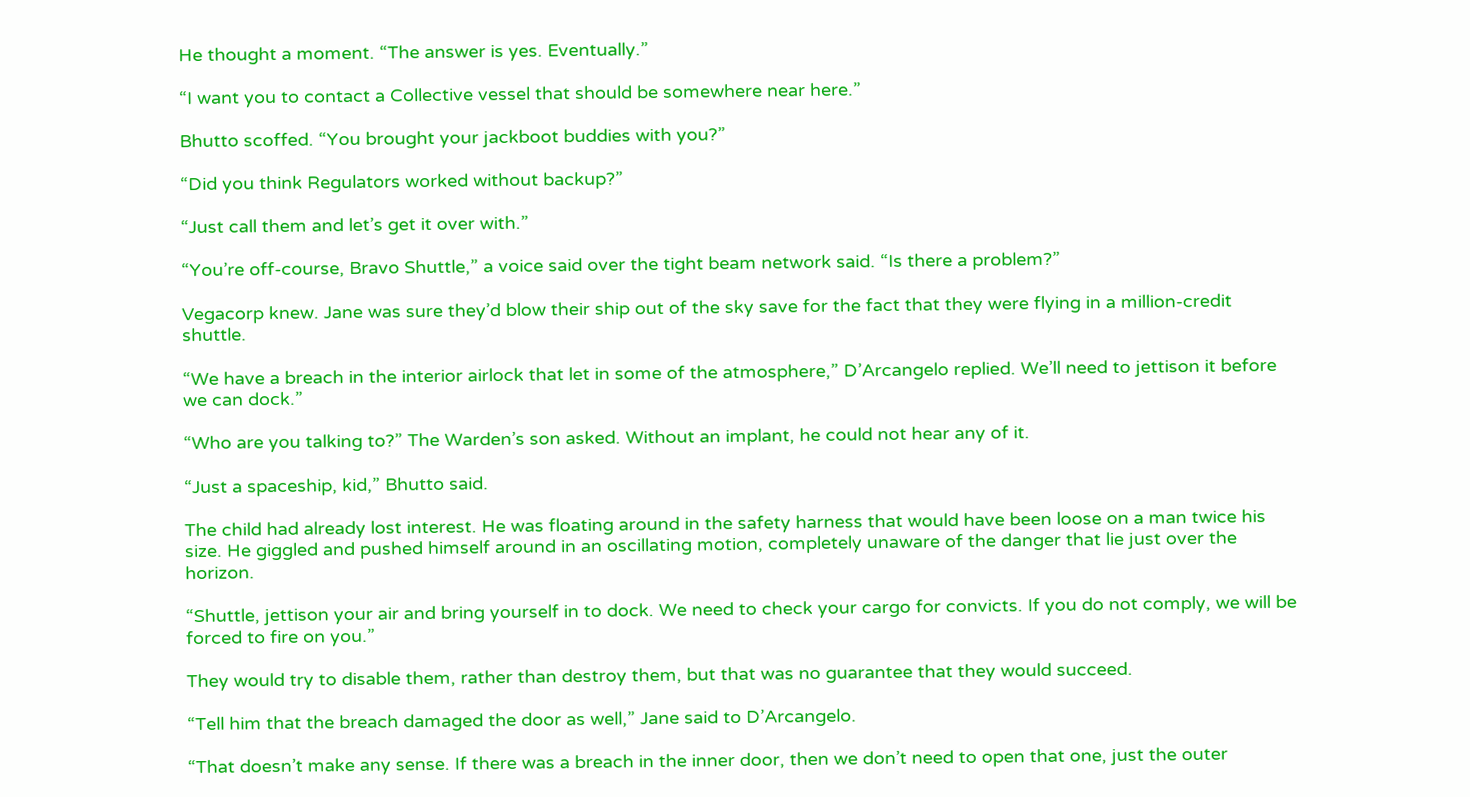He thought a moment. “The answer is yes. Eventually.”

“I want you to contact a Collective vessel that should be somewhere near here.”

Bhutto scoffed. “You brought your jackboot buddies with you?”

“Did you think Regulators worked without backup?”

“Just call them and let’s get it over with.”

“You’re off-course, Bravo Shuttle,” a voice said over the tight beam network said. “Is there a problem?”

Vegacorp knew. Jane was sure they’d blow their ship out of the sky save for the fact that they were flying in a million-credit shuttle.

“We have a breach in the interior airlock that let in some of the atmosphere,” D’Arcangelo replied. We’ll need to jettison it before we can dock.”

“Who are you talking to?” The Warden’s son asked. Without an implant, he could not hear any of it.

“Just a spaceship, kid,” Bhutto said.

The child had already lost interest. He was floating around in the safety harness that would have been loose on a man twice his size. He giggled and pushed himself around in an oscillating motion, completely unaware of the danger that lie just over the horizon.

“Shuttle, jettison your air and bring yourself in to dock. We need to check your cargo for convicts. If you do not comply, we will be forced to fire on you.”

They would try to disable them, rather than destroy them, but that was no guarantee that they would succeed.

“Tell him that the breach damaged the door as well,” Jane said to D’Arcangelo.

“That doesn’t make any sense. If there was a breach in the inner door, then we don’t need to open that one, just the outer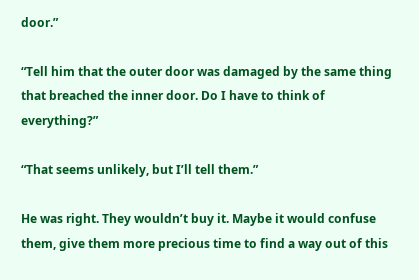door.”

“Tell him that the outer door was damaged by the same thing that breached the inner door. Do I have to think of everything?”

“That seems unlikely, but I’ll tell them.”

He was right. They wouldn’t buy it. Maybe it would confuse them, give them more precious time to find a way out of this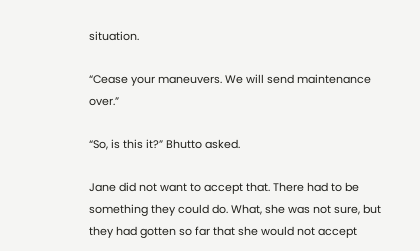situation.

“Cease your maneuvers. We will send maintenance over.”

“So, is this it?” Bhutto asked.

Jane did not want to accept that. There had to be something they could do. What, she was not sure, but they had gotten so far that she would not accept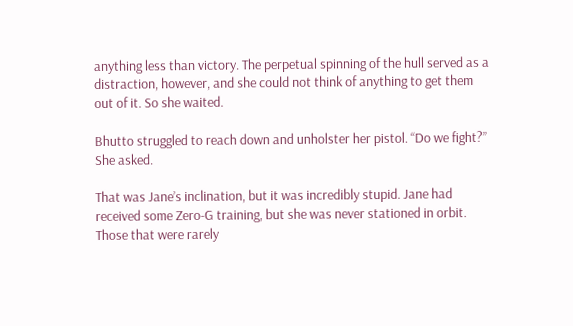anything less than victory. The perpetual spinning of the hull served as a distraction, however, and she could not think of anything to get them out of it. So she waited.

Bhutto struggled to reach down and unholster her pistol. “Do we fight?” She asked.

That was Jane’s inclination, but it was incredibly stupid. Jane had received some Zero-G training, but she was never stationed in orbit. Those that were rarely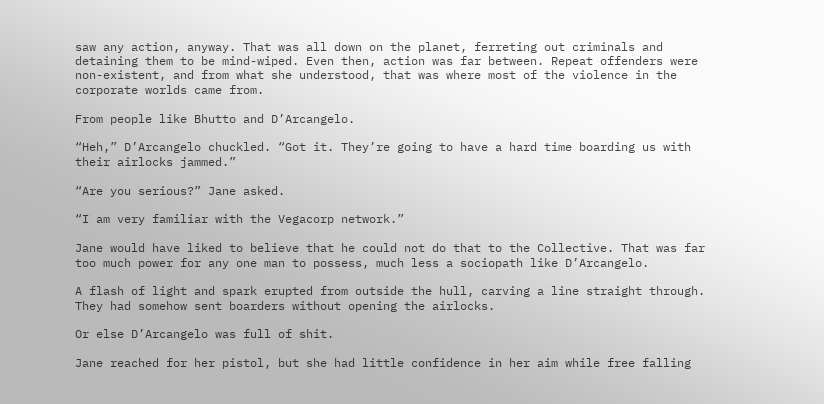saw any action, anyway. That was all down on the planet, ferreting out criminals and detaining them to be mind-wiped. Even then, action was far between. Repeat offenders were non-existent, and from what she understood, that was where most of the violence in the corporate worlds came from.

From people like Bhutto and D’Arcangelo.

“Heh,” D’Arcangelo chuckled. “Got it. They’re going to have a hard time boarding us with their airlocks jammed.”

“Are you serious?” Jane asked.

“I am very familiar with the Vegacorp network.”

Jane would have liked to believe that he could not do that to the Collective. That was far too much power for any one man to possess, much less a sociopath like D’Arcangelo.

A flash of light and spark erupted from outside the hull, carving a line straight through. They had somehow sent boarders without opening the airlocks.

Or else D’Arcangelo was full of shit.

Jane reached for her pistol, but she had little confidence in her aim while free falling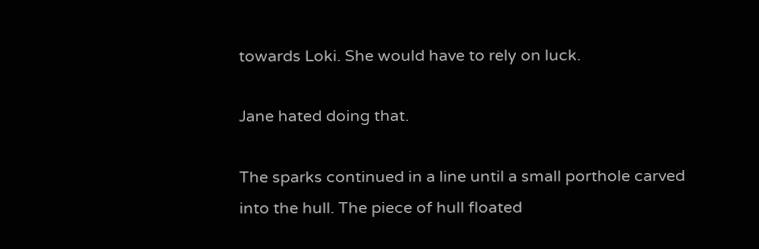towards Loki. She would have to rely on luck.

Jane hated doing that.

The sparks continued in a line until a small porthole carved into the hull. The piece of hull floated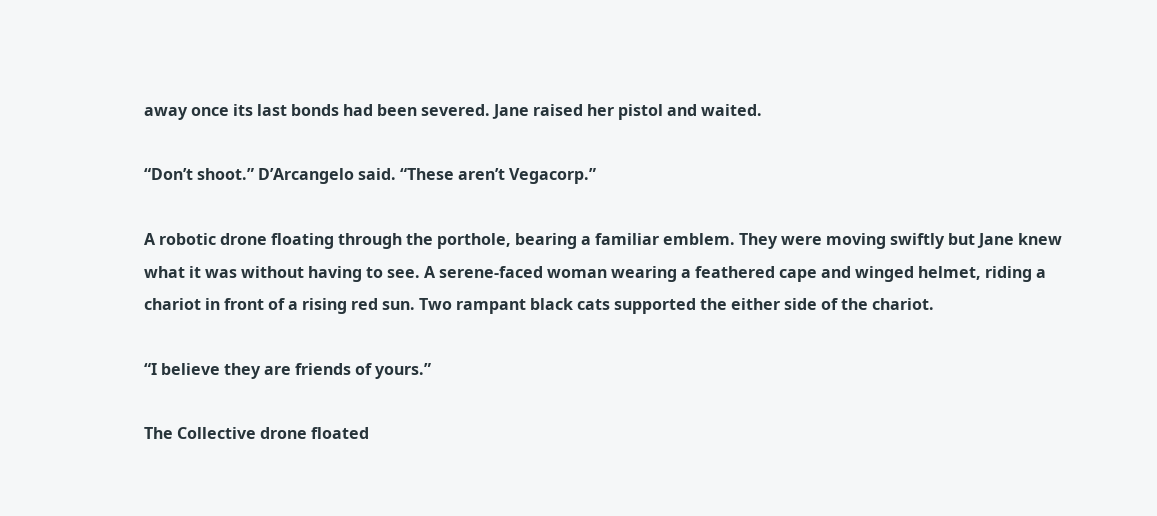away once its last bonds had been severed. Jane raised her pistol and waited.

“Don’t shoot.” D’Arcangelo said. “These aren’t Vegacorp.”

A robotic drone floating through the porthole, bearing a familiar emblem. They were moving swiftly but Jane knew what it was without having to see. A serene-faced woman wearing a feathered cape and winged helmet, riding a chariot in front of a rising red sun. Two rampant black cats supported the either side of the chariot.

“I believe they are friends of yours.”

The Collective drone floated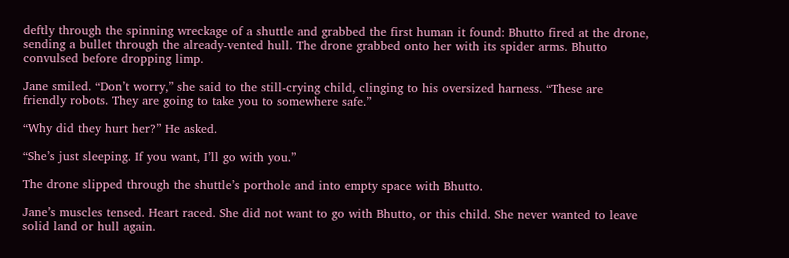deftly through the spinning wreckage of a shuttle and grabbed the first human it found: Bhutto fired at the drone, sending a bullet through the already-vented hull. The drone grabbed onto her with its spider arms. Bhutto convulsed before dropping limp.

Jane smiled. “Don’t worry,” she said to the still-crying child, clinging to his oversized harness. “These are friendly robots. They are going to take you to somewhere safe.”

“Why did they hurt her?” He asked.

“She’s just sleeping. If you want, I’ll go with you.”

The drone slipped through the shuttle’s porthole and into empty space with Bhutto.

Jane’s muscles tensed. Heart raced. She did not want to go with Bhutto, or this child. She never wanted to leave solid land or hull again.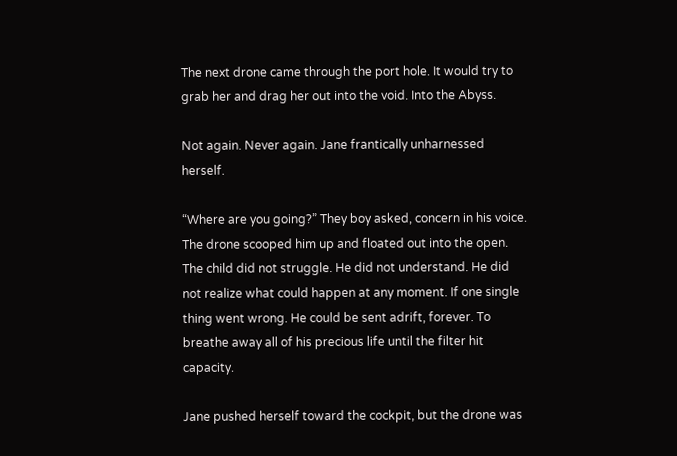The next drone came through the port hole. It would try to grab her and drag her out into the void. Into the Abyss.

Not again. Never again. Jane frantically unharnessed herself.

“Where are you going?” They boy asked, concern in his voice. The drone scooped him up and floated out into the open. The child did not struggle. He did not understand. He did not realize what could happen at any moment. If one single thing went wrong. He could be sent adrift, forever. To breathe away all of his precious life until the filter hit capacity.

Jane pushed herself toward the cockpit, but the drone was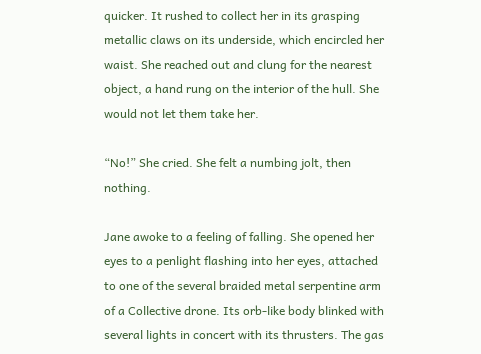quicker. It rushed to collect her in its grasping metallic claws on its underside, which encircled her waist. She reached out and clung for the nearest object, a hand rung on the interior of the hull. She would not let them take her.

“No!” She cried. She felt a numbing jolt, then nothing.

Jane awoke to a feeling of falling. She opened her eyes to a penlight flashing into her eyes, attached to one of the several braided metal serpentine arm of a Collective drone. Its orb-like body blinked with several lights in concert with its thrusters. The gas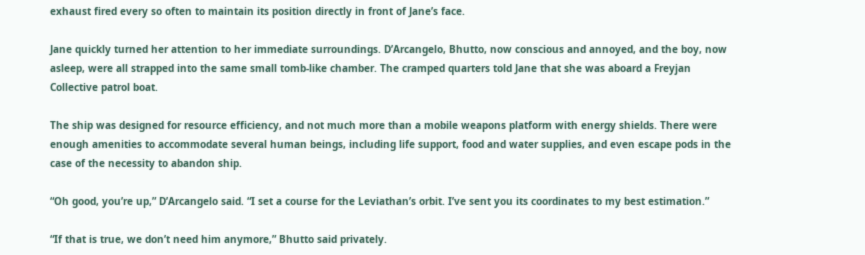exhaust fired every so often to maintain its position directly in front of Jane’s face.

Jane quickly turned her attention to her immediate surroundings. D’Arcangelo, Bhutto, now conscious and annoyed, and the boy, now asleep, were all strapped into the same small tomb-like chamber. The cramped quarters told Jane that she was aboard a Freyjan Collective patrol boat.

The ship was designed for resource efficiency, and not much more than a mobile weapons platform with energy shields. There were enough amenities to accommodate several human beings, including life support, food and water supplies, and even escape pods in the case of the necessity to abandon ship.

“Oh good, you’re up,” D’Arcangelo said. “I set a course for the Leviathan’s orbit. I’ve sent you its coordinates to my best estimation.”

“If that is true, we don’t need him anymore,” Bhutto said privately.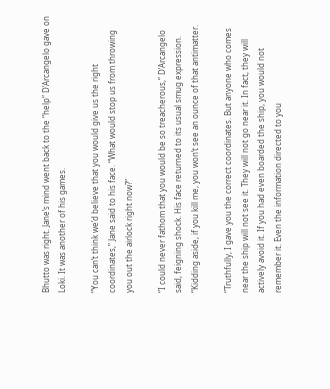Bhutto was right. Jane’s mind went back to the “help” D’Arcangelo gave on Loki. It was another of his games.

“You can’t think we’d believe that you would give us the right coordinates,” Jane said to his face. “What would stop us from throwing you out the airlock right now?”

“I could never fathom that you would be so treacherous,” D’Arcangelo said, feigning shock. His face returned to its usual smug expression. “Kidding aside, if you kill me, you won’t see an ounce of that antimatter.

“Truthfully, I gave you the correct coordinates. But anyone who comes near the ship will not see it. They will not go near it. In fact, they will actively avoid it. If you had even boarded the ship, you would not remember it. Even the information directed to you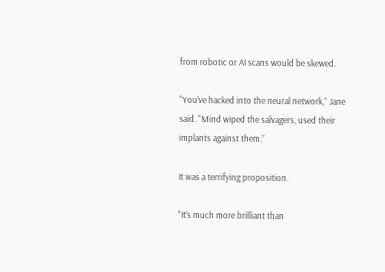from robotic or AI scans would be skewed.

“You’ve hacked into the neural network,” Jane said. “Mind wiped the salvagers, used their implants against them.”

It was a terrifying proposition.

“It’s much more brilliant than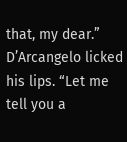that, my dear.” D’Arcangelo licked his lips. “Let me tell you a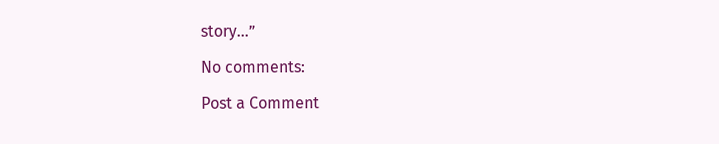story…”

No comments:

Post a Comment